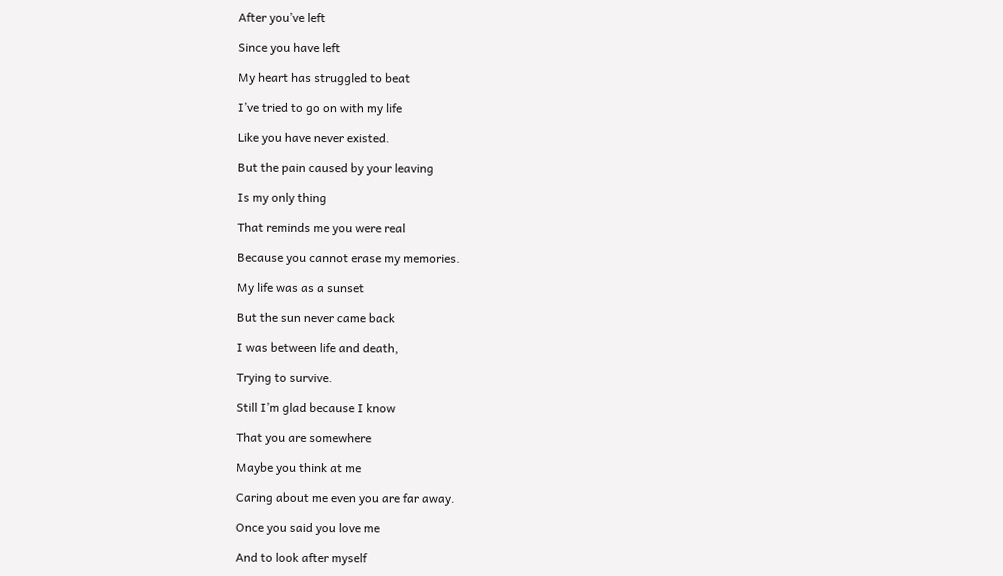After you’ve left

Since you have left

My heart has struggled to beat

I’ve tried to go on with my life

Like you have never existed.

But the pain caused by your leaving

Is my only thing

That reminds me you were real

Because you cannot erase my memories.

My life was as a sunset

But the sun never came back

I was between life and death,

Trying to survive.

Still I’m glad because I know

That you are somewhere

Maybe you think at me

Caring about me even you are far away.

Once you said you love me

And to look after myself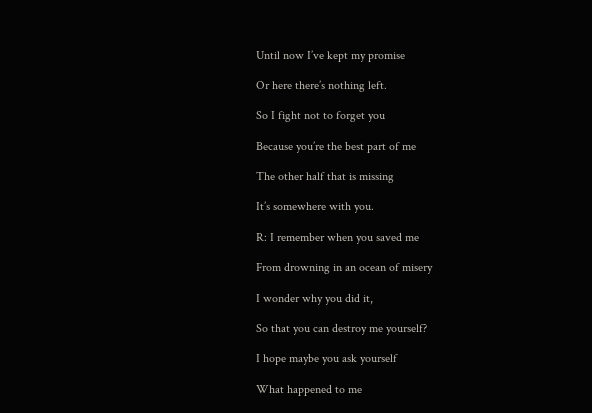Until now I’ve kept my promise

Or here there’s nothing left.

So I fight not to forget you

Because you’re the best part of me

The other half that is missing

It’s somewhere with you.

R: I remember when you saved me

From drowning in an ocean of misery

I wonder why you did it,

So that you can destroy me yourself?

I hope maybe you ask yourself

What happened to me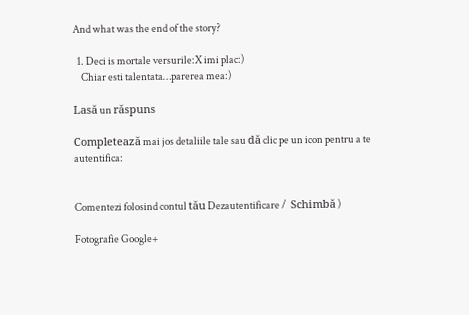And what was the end of the story?

  1. Deci is mortale versurile:X imi plac:)
    Chiar esti talentata…parerea mea:)

Lasă un răspuns

Completează mai jos detaliile tale sau dă clic pe un icon pentru a te autentifica:


Comentezi folosind contul tău Dezautentificare /  Schimbă )

Fotografie Google+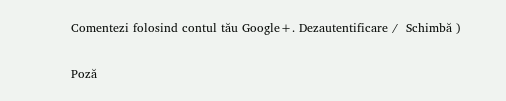Comentezi folosind contul tău Google+. Dezautentificare /  Schimbă )

Poză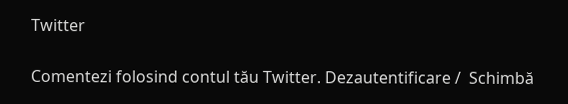Twitter

Comentezi folosind contul tău Twitter. Dezautentificare /  Schimbă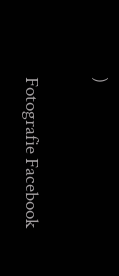)

Fotografie Facebook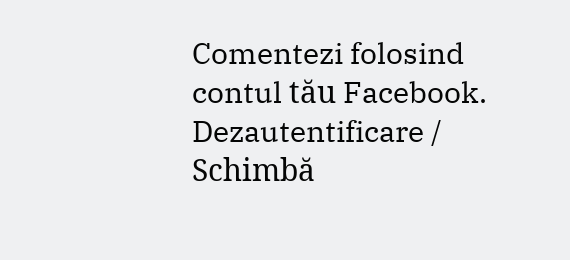Comentezi folosind contul tău Facebook. Dezautentificare /  Schimbă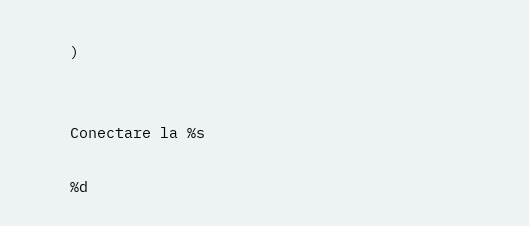)


Conectare la %s

%d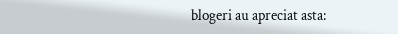blogeri au apreciat asta: